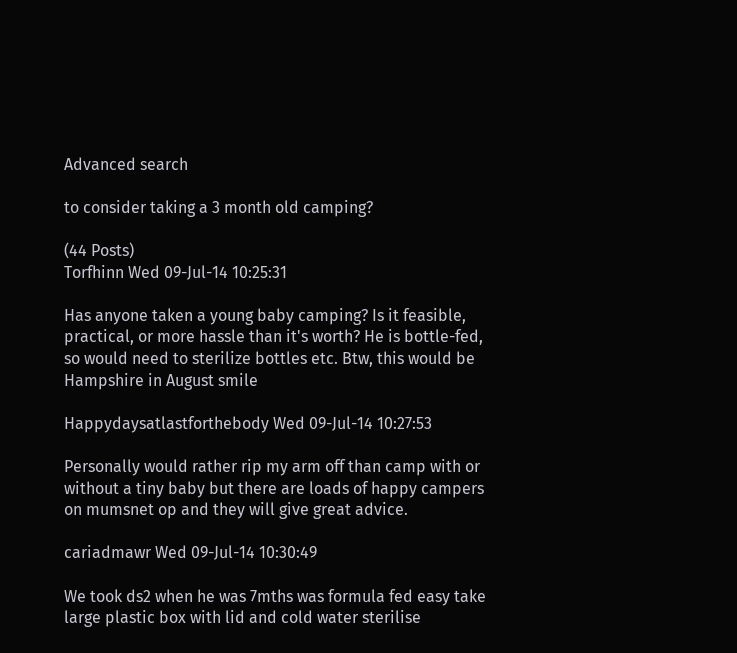Advanced search

to consider taking a 3 month old camping?

(44 Posts)
Torfhinn Wed 09-Jul-14 10:25:31

Has anyone taken a young baby camping? Is it feasible, practical, or more hassle than it's worth? He is bottle-fed, so would need to sterilize bottles etc. Btw, this would be Hampshire in August smile

Happydaysatlastforthebody Wed 09-Jul-14 10:27:53

Personally would rather rip my arm off than camp with or without a tiny baby but there are loads of happy campers on mumsnet op and they will give great advice.

cariadmawr Wed 09-Jul-14 10:30:49

We took ds2 when he was 7mths was formula fed easy take large plastic box with lid and cold water sterilise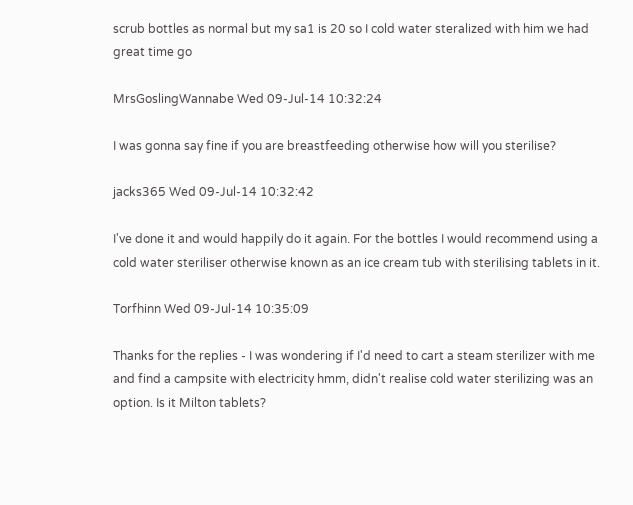scrub bottles as normal but my sa1 is 20 so I cold water steralized with him we had great time go

MrsGoslingWannabe Wed 09-Jul-14 10:32:24

I was gonna say fine if you are breastfeeding otherwise how will you sterilise?

jacks365 Wed 09-Jul-14 10:32:42

I've done it and would happily do it again. For the bottles I would recommend using a cold water steriliser otherwise known as an ice cream tub with sterilising tablets in it.

Torfhinn Wed 09-Jul-14 10:35:09

Thanks for the replies - I was wondering if I'd need to cart a steam sterilizer with me and find a campsite with electricity hmm, didn't realise cold water sterilizing was an option. Is it Milton tablets?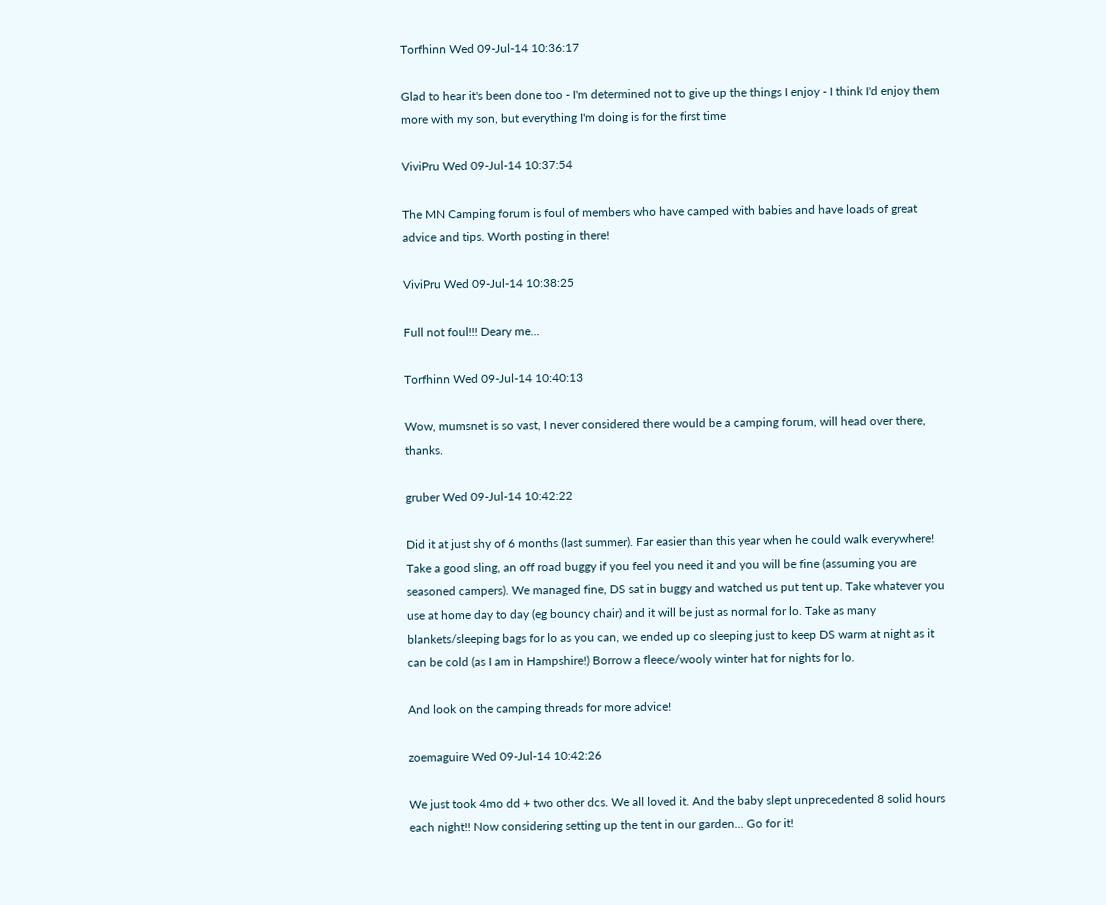Torfhinn Wed 09-Jul-14 10:36:17

Glad to hear it's been done too - I'm determined not to give up the things I enjoy - I think I'd enjoy them more with my son, but everything I'm doing is for the first time

ViviPru Wed 09-Jul-14 10:37:54

The MN Camping forum is foul of members who have camped with babies and have loads of great advice and tips. Worth posting in there!

ViviPru Wed 09-Jul-14 10:38:25

Full not foul!!! Deary me...

Torfhinn Wed 09-Jul-14 10:40:13

Wow, mumsnet is so vast, I never considered there would be a camping forum, will head over there, thanks.

gruber Wed 09-Jul-14 10:42:22

Did it at just shy of 6 months (last summer). Far easier than this year when he could walk everywhere! Take a good sling, an off road buggy if you feel you need it and you will be fine (assuming you are seasoned campers). We managed fine, DS sat in buggy and watched us put tent up. Take whatever you use at home day to day (eg bouncy chair) and it will be just as normal for lo. Take as many blankets/sleeping bags for lo as you can, we ended up co sleeping just to keep DS warm at night as it can be cold (as I am in Hampshire!) Borrow a fleece/wooly winter hat for nights for lo.

And look on the camping threads for more advice!

zoemaguire Wed 09-Jul-14 10:42:26

We just took 4mo dd + two other dcs. We all loved it. And the baby slept unprecedented 8 solid hours each night!! Now considering setting up the tent in our garden... Go for it!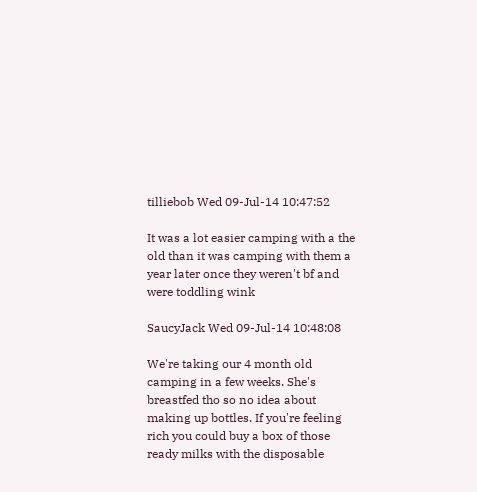tilliebob Wed 09-Jul-14 10:47:52

It was a lot easier camping with a the old than it was camping with them a year later once they weren't bf and were toddling wink

SaucyJack Wed 09-Jul-14 10:48:08

We're taking our 4 month old camping in a few weeks. She's breastfed tho so no idea about making up bottles. If you're feeling rich you could buy a box of those ready milks with the disposable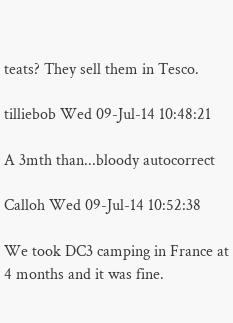teats? They sell them in Tesco.

tilliebob Wed 09-Jul-14 10:48:21

A 3mth than...bloody autocorrect

Calloh Wed 09-Jul-14 10:52:38

We took DC3 camping in France at 4 months and it was fine.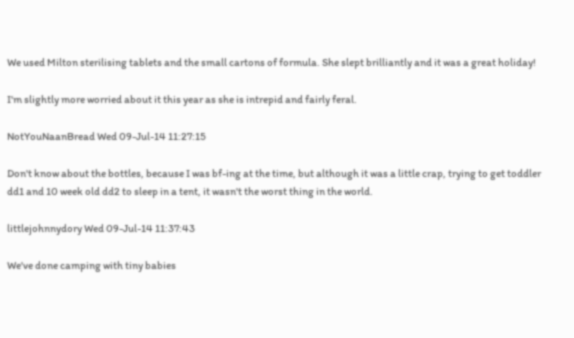We used Milton sterilising tablets and the small cartons of formula. She slept brilliantly and it was a great holiday!

I'm slightly more worried about it this year as she is intrepid and fairly feral.

NotYouNaanBread Wed 09-Jul-14 11:27:15

Don't know about the bottles, because I was bf-ing at the time, but although it was a little crap, trying to get toddler dd1 and 10 week old dd2 to sleep in a tent, it wasn't the worst thing in the world.

littlejohnnydory Wed 09-Jul-14 11:37:43

We've done camping with tiny babies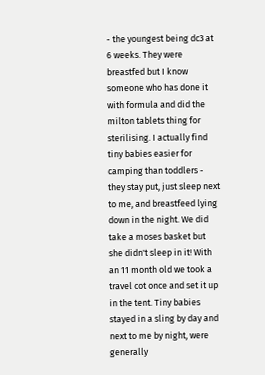- the youngest being dc3 at 6 weeks. They were breastfed but I know someone who has done it with formula and did the milton tablets thing for sterilising. I actually find tiny babies easier for camping than toddlers - they stay put, just sleep next to me, and breastfeed lying down in the night. We did take a moses basket but she didn't sleep in it! With an 11 month old we took a travel cot once and set it up in the tent. Tiny babies stayed in a sling by day and next to me by night, were generally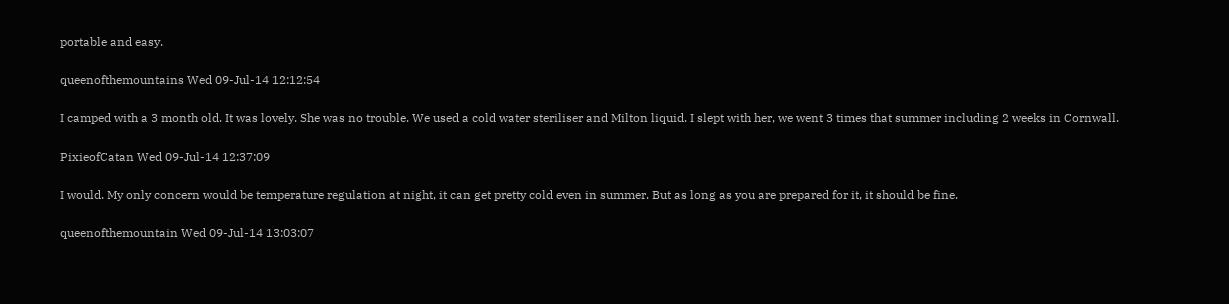portable and easy.

queenofthemountains Wed 09-Jul-14 12:12:54

I camped with a 3 month old. It was lovely. She was no trouble. We used a cold water steriliser and Milton liquid. I slept with her, we went 3 times that summer including 2 weeks in Cornwall.

PixieofCatan Wed 09-Jul-14 12:37:09

I would. My only concern would be temperature regulation at night, it can get pretty cold even in summer. But as long as you are prepared for it, it should be fine.

queenofthemountain Wed 09-Jul-14 13:03:07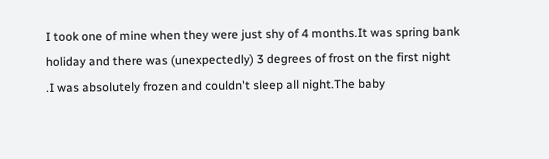I took one of mine when they were just shy of 4 months.It was spring bank holiday and there was (unexpectedly) 3 degrees of frost on the first night
.I was absolutely frozen and couldn't sleep all night.The baby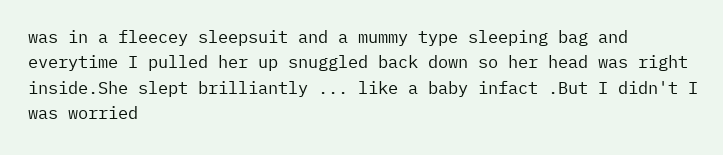was in a fleecey sleepsuit and a mummy type sleeping bag and everytime I pulled her up snuggled back down so her head was right inside.She slept brilliantly ... like a baby infact .But I didn't I was worried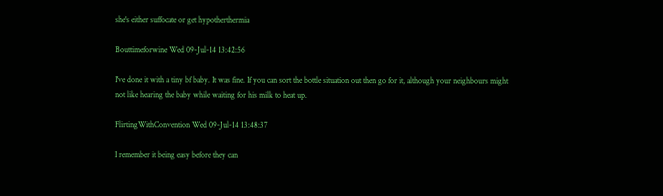she's either suffocate or get hypotherthermia

Bouttimeforwine Wed 09-Jul-14 13:42:56

I've done it with a tiny bf baby. It was fine. If you can sort the bottle situation out then go for it, although your neighbours might not like hearing the baby while waiting for his milk to heat up.

FlirtingWithConvention Wed 09-Jul-14 13:48:37

I remember it being easy before they can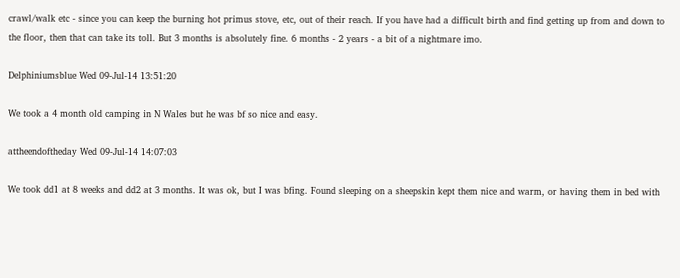crawl/walk etc - since you can keep the burning hot primus stove, etc, out of their reach. If you have had a difficult birth and find getting up from and down to the floor, then that can take its toll. But 3 months is absolutely fine. 6 months - 2 years - a bit of a nightmare imo.

Delphiniumsblue Wed 09-Jul-14 13:51:20

We took a 4 month old camping in N Wales but he was bf so nice and easy.

attheendoftheday Wed 09-Jul-14 14:07:03

We took dd1 at 8 weeks and dd2 at 3 months. It was ok, but I was bfing. Found sleeping on a sheepskin kept them nice and warm, or having them in bed with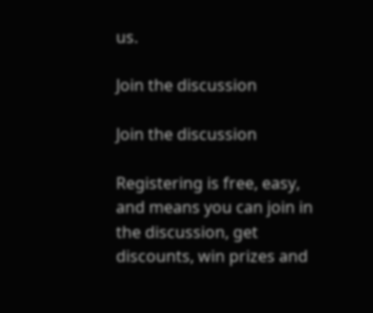us.

Join the discussion

Join the discussion

Registering is free, easy, and means you can join in the discussion, get discounts, win prizes and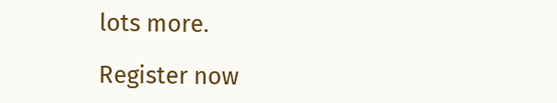lots more.

Register now